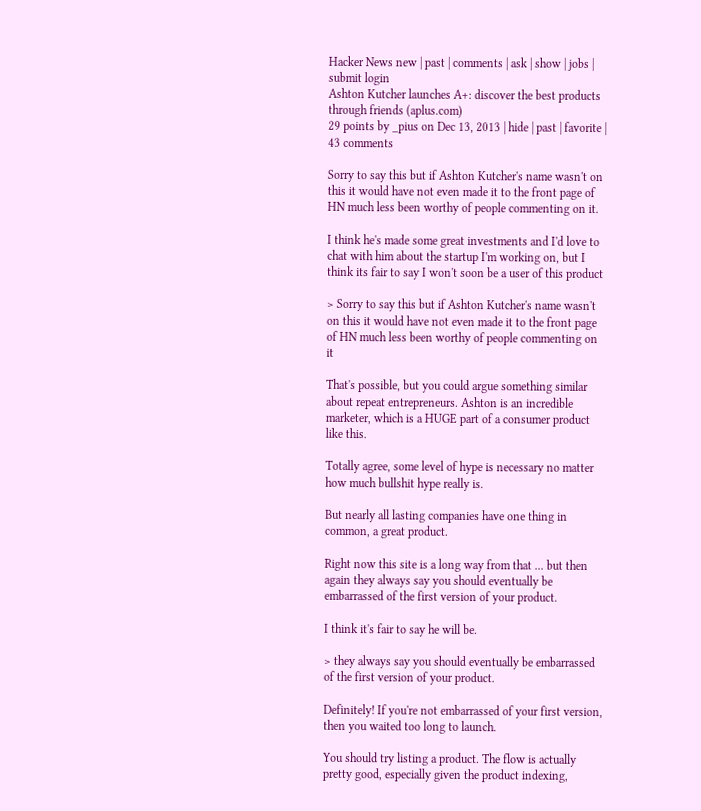Hacker News new | past | comments | ask | show | jobs | submit login
Ashton Kutcher launches A+: discover the best products through friends (aplus.com)
29 points by _pius on Dec 13, 2013 | hide | past | favorite | 43 comments

Sorry to say this but if Ashton Kutcher's name wasn't on this it would have not even made it to the front page of HN much less been worthy of people commenting on it.

I think he's made some great investments and I'd love to chat with him about the startup I'm working on, but I think its fair to say I won't soon be a user of this product

> Sorry to say this but if Ashton Kutcher's name wasn't on this it would have not even made it to the front page of HN much less been worthy of people commenting on it

That's possible, but you could argue something similar about repeat entrepreneurs. Ashton is an incredible marketer, which is a HUGE part of a consumer product like this.

Totally agree, some level of hype is necessary no matter how much bullshit hype really is.

But nearly all lasting companies have one thing in common, a great product.

Right now this site is a long way from that ... but then again they always say you should eventually be embarrassed of the first version of your product.

I think it's fair to say he will be.

> they always say you should eventually be embarrassed of the first version of your product.

Definitely! If you're not embarrassed of your first version, then you waited too long to launch.

You should try listing a product. The flow is actually pretty good, especially given the product indexing,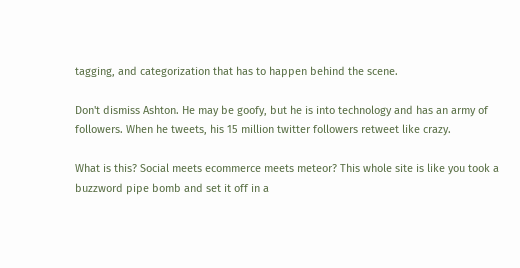tagging, and categorization that has to happen behind the scene.

Don't dismiss Ashton. He may be goofy, but he is into technology and has an army of followers. When he tweets, his 15 million twitter followers retweet like crazy.

What is this? Social meets ecommerce meets meteor? This whole site is like you took a buzzword pipe bomb and set it off in a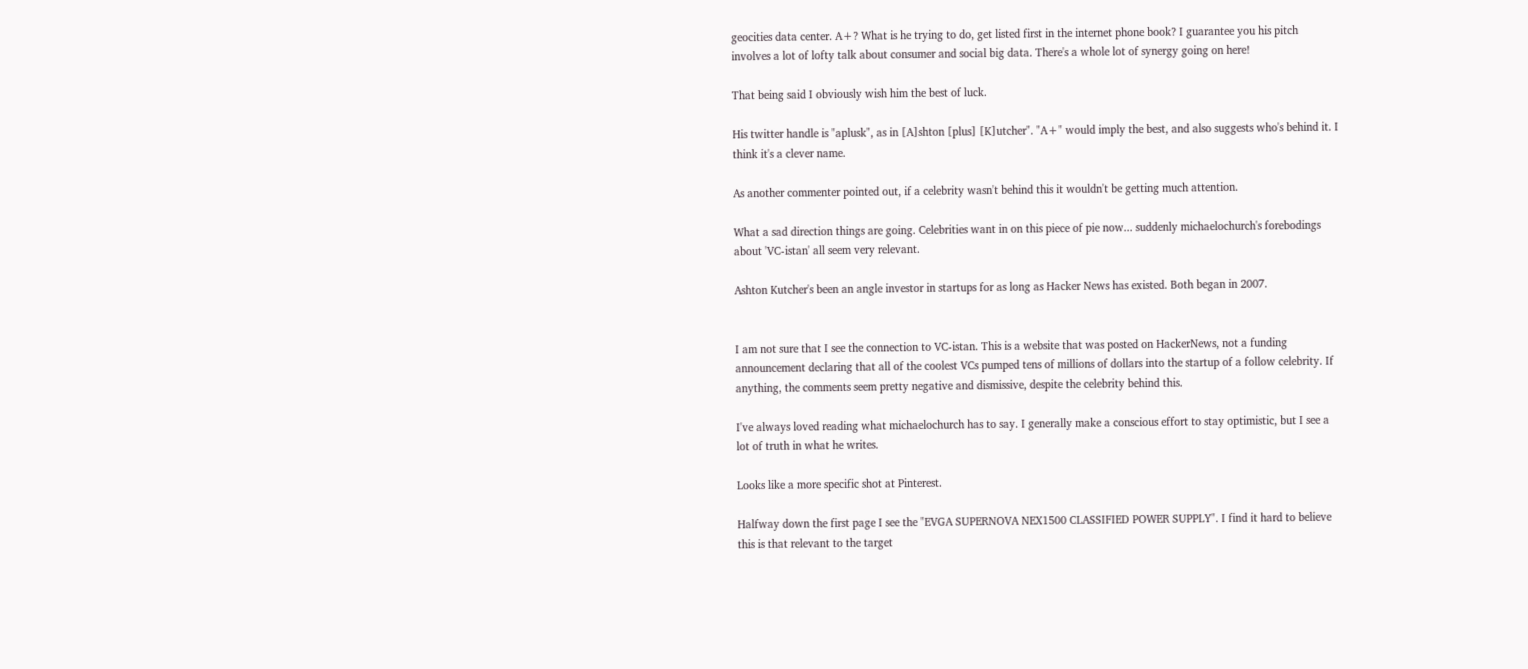geocities data center. A+? What is he trying to do, get listed first in the internet phone book? I guarantee you his pitch involves a lot of lofty talk about consumer and social big data. There's a whole lot of synergy going on here!

That being said I obviously wish him the best of luck.

His twitter handle is "aplusk", as in [A]shton [plus] [K]utcher". "A+" would imply the best, and also suggests who's behind it. I think it's a clever name.

As another commenter pointed out, if a celebrity wasn't behind this it wouldn't be getting much attention.

What a sad direction things are going. Celebrities want in on this piece of pie now... suddenly michaelochurch's forebodings about 'VC-istan' all seem very relevant.

Ashton Kutcher's been an angle investor in startups for as long as Hacker News has existed. Both began in 2007.


I am not sure that I see the connection to VC-istan. This is a website that was posted on HackerNews, not a funding announcement declaring that all of the coolest VCs pumped tens of millions of dollars into the startup of a follow celebrity. If anything, the comments seem pretty negative and dismissive, despite the celebrity behind this.

I've always loved reading what michaelochurch has to say. I generally make a conscious effort to stay optimistic, but I see a lot of truth in what he writes.

Looks like a more specific shot at Pinterest.

Halfway down the first page I see the "EVGA SUPERNOVA NEX1500 CLASSIFIED POWER SUPPLY". I find it hard to believe this is that relevant to the target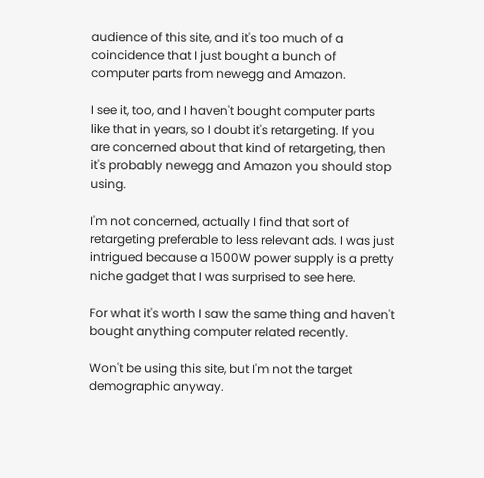audience of this site, and it's too much of a coincidence that I just bought a bunch of computer parts from newegg and Amazon.

I see it, too, and I haven't bought computer parts like that in years, so I doubt it's retargeting. If you are concerned about that kind of retargeting, then it's probably newegg and Amazon you should stop using.

I'm not concerned, actually I find that sort of retargeting preferable to less relevant ads. I was just intrigued because a 1500W power supply is a pretty niche gadget that I was surprised to see here.

For what it's worth I saw the same thing and haven't bought anything computer related recently.

Won't be using this site, but I'm not the target demographic anyway.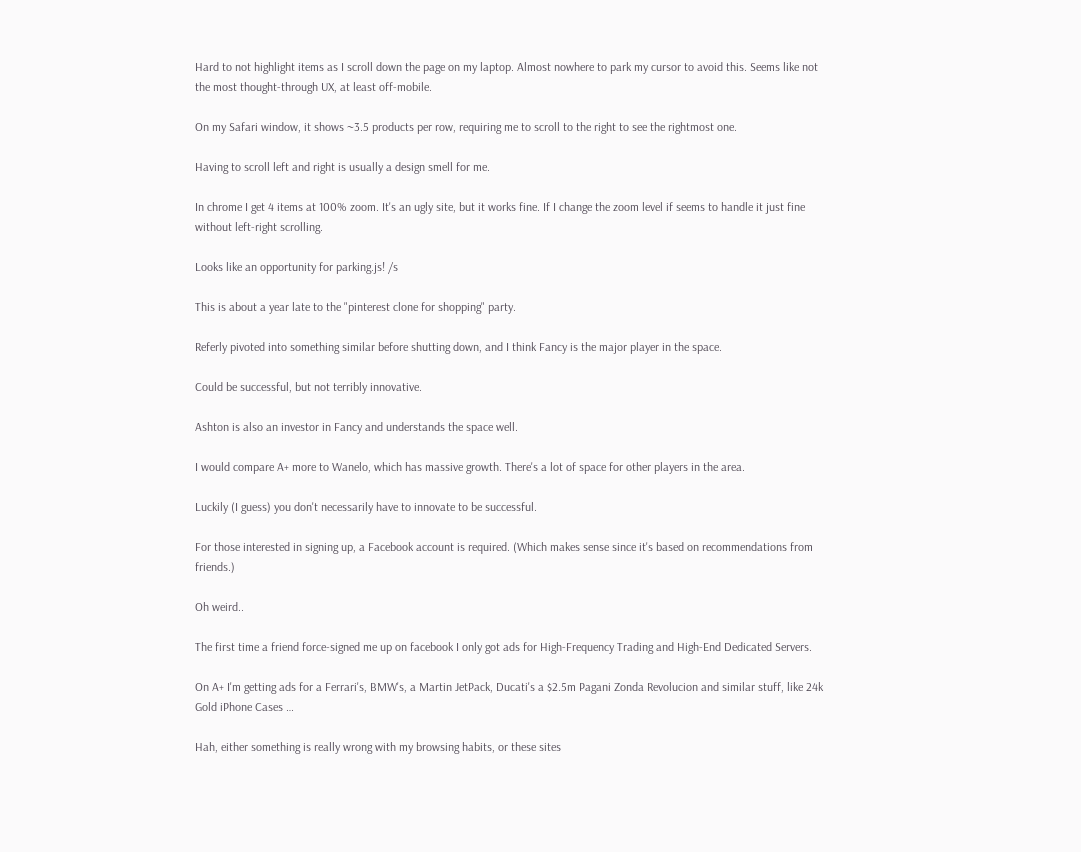Hard to not highlight items as I scroll down the page on my laptop. Almost nowhere to park my cursor to avoid this. Seems like not the most thought-through UX, at least off-mobile.

On my Safari window, it shows ~3.5 products per row, requiring me to scroll to the right to see the rightmost one.

Having to scroll left and right is usually a design smell for me.

In chrome I get 4 items at 100% zoom. It's an ugly site, but it works fine. If I change the zoom level if seems to handle it just fine without left-right scrolling.

Looks like an opportunity for parking.js! /s

This is about a year late to the "pinterest clone for shopping" party.

Referly pivoted into something similar before shutting down, and I think Fancy is the major player in the space.

Could be successful, but not terribly innovative.

Ashton is also an investor in Fancy and understands the space well.

I would compare A+ more to Wanelo, which has massive growth. There's a lot of space for other players in the area.

Luckily (I guess) you don't necessarily have to innovate to be successful.

For those interested in signing up, a Facebook account is required. (Which makes sense since it's based on recommendations from friends.)

Oh weird..

The first time a friend force-signed me up on facebook I only got ads for High-Frequency Trading and High-End Dedicated Servers.

On A+ I'm getting ads for a Ferrari's, BMW's, a Martin JetPack, Ducati's a $2.5m Pagani Zonda Revolucion and similar stuff, like 24k Gold iPhone Cases …

Hah, either something is really wrong with my browsing habits, or these sites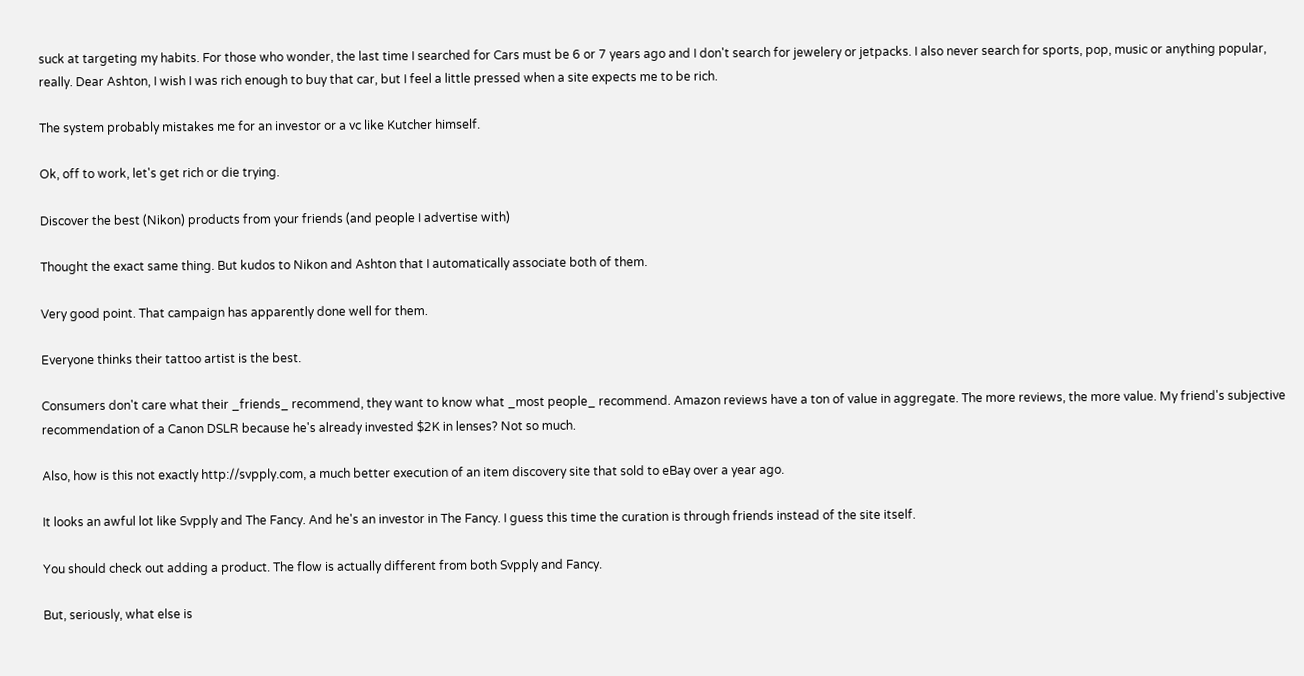suck at targeting my habits. For those who wonder, the last time I searched for Cars must be 6 or 7 years ago and I don't search for jewelery or jetpacks. I also never search for sports, pop, music or anything popular, really. Dear Ashton, I wish I was rich enough to buy that car, but I feel a little pressed when a site expects me to be rich.

The system probably mistakes me for an investor or a vc like Kutcher himself.

Ok, off to work, let's get rich or die trying.

Discover the best (Nikon) products from your friends (and people I advertise with)

Thought the exact same thing. But kudos to Nikon and Ashton that I automatically associate both of them.

Very good point. That campaign has apparently done well for them.

Everyone thinks their tattoo artist is the best.

Consumers don't care what their _friends_ recommend, they want to know what _most people_ recommend. Amazon reviews have a ton of value in aggregate. The more reviews, the more value. My friend's subjective recommendation of a Canon DSLR because he's already invested $2K in lenses? Not so much.

Also, how is this not exactly http://svpply.com, a much better execution of an item discovery site that sold to eBay over a year ago.

It looks an awful lot like Svpply and The Fancy. And he's an investor in The Fancy. I guess this time the curation is through friends instead of the site itself.

You should check out adding a product. The flow is actually different from both Svpply and Fancy.

But, seriously, what else is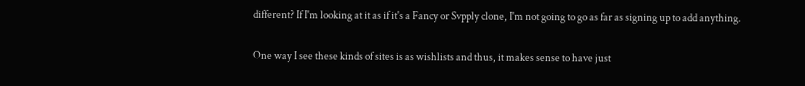different? If I'm looking at it as if it's a Fancy or Svpply clone, I'm not going to go as far as signing up to add anything.

One way I see these kinds of sites is as wishlists and thus, it makes sense to have just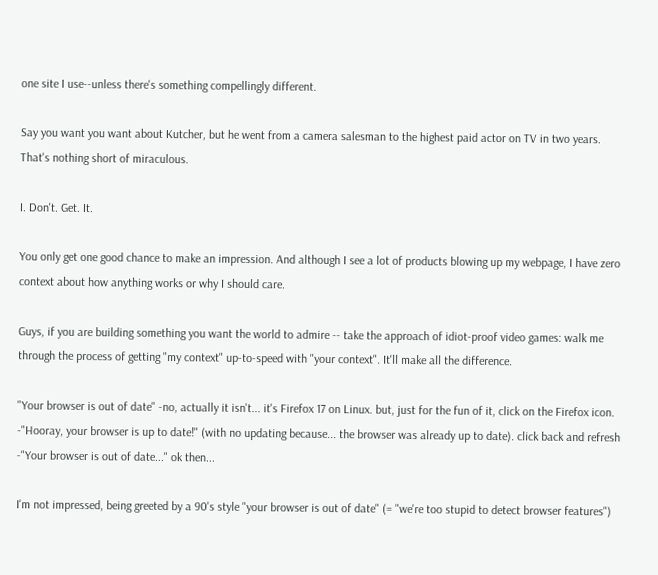one site I use--unless there's something compellingly different.

Say you want you want about Kutcher, but he went from a camera salesman to the highest paid actor on TV in two years. That's nothing short of miraculous.

I. Don't. Get. It.

You only get one good chance to make an impression. And although I see a lot of products blowing up my webpage, I have zero context about how anything works or why I should care.

Guys, if you are building something you want the world to admire -- take the approach of idiot-proof video games: walk me through the process of getting "my context" up-to-speed with "your context". It'll make all the difference.

"Your browser is out of date" -no, actually it isn't... it's Firefox 17 on Linux. but, just for the fun of it, click on the Firefox icon. -"Hooray, your browser is up to date!" (with no updating because... the browser was already up to date). click back and refresh -"Your browser is out of date..." ok then...

I'm not impressed, being greeted by a 90's style "your browser is out of date" (= "we're too stupid to detect browser features")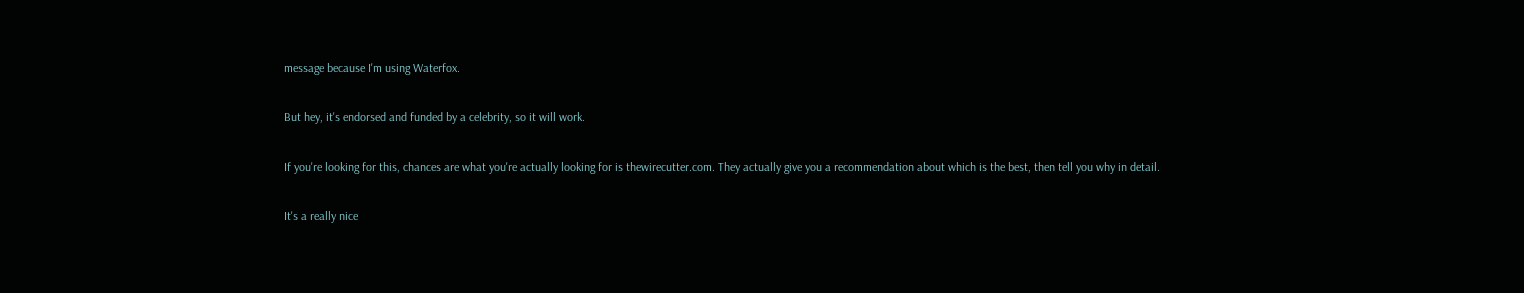message because I'm using Waterfox.

But hey, it's endorsed and funded by a celebrity, so it will work.

If you're looking for this, chances are what you're actually looking for is thewirecutter.com. They actually give you a recommendation about which is the best, then tell you why in detail.

It's a really nice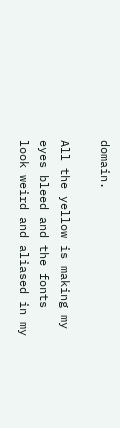domain.

All the yellow is making my eyes bleed and the fonts look weird and aliased in my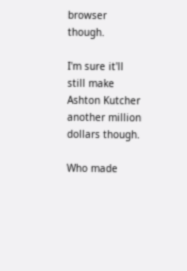browser though.

I'm sure it'll still make Ashton Kutcher another million dollars though.

Who made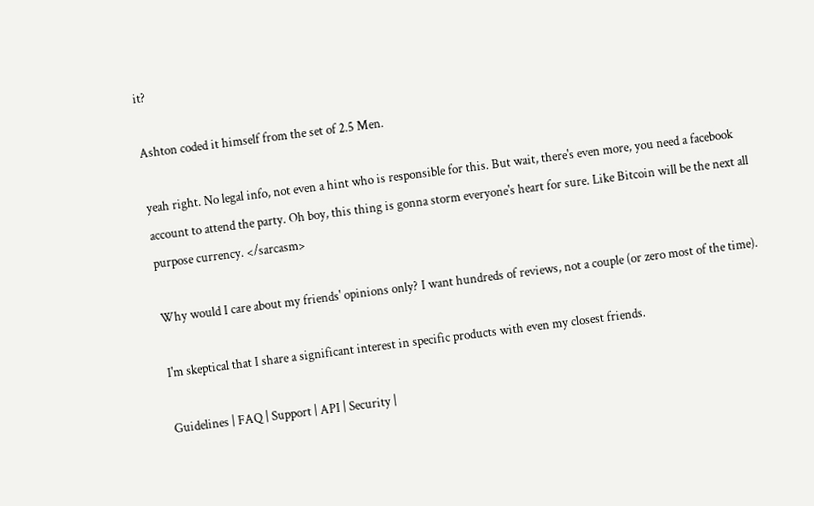it?

Ashton coded it himself from the set of 2.5 Men.

yeah right. No legal info, not even a hint who is responsible for this. But wait, there's even more, you need a facebook account to attend the party. Oh boy, this thing is gonna storm everyone's heart for sure. Like Bitcoin will be the next all purpose currency. </sarcasm>

Why would I care about my friends' opinions only? I want hundreds of reviews, not a couple (or zero most of the time).

I'm skeptical that I share a significant interest in specific products with even my closest friends.

Guidelines | FAQ | Support | API | Security |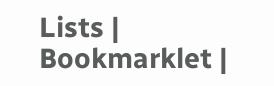Lists | Bookmarklet |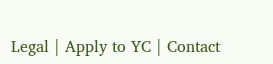Legal | Apply to YC | Contact